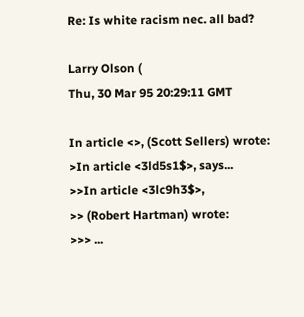Re: Is white racism nec. all bad?

Larry Olson (
Thu, 30 Mar 95 20:29:11 GMT

In article <>, (Scott Sellers) wrote:
>In article <3ld5s1$>, says...
>>In article <3lc9h3$>,
>> (Robert Hartman) wrote:
>>> ...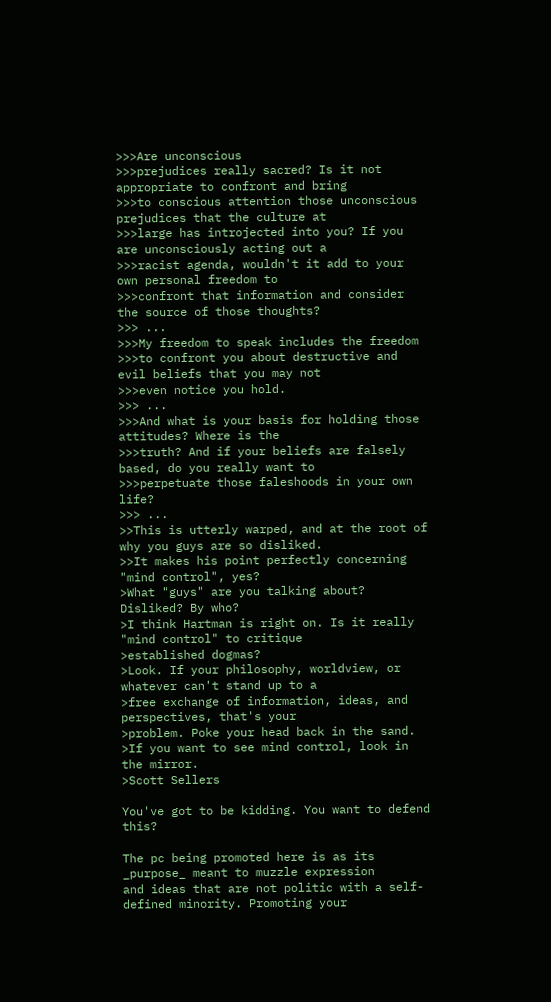>>>Are unconscious
>>>prejudices really sacred? Is it not appropriate to confront and bring
>>>to conscious attention those unconscious prejudices that the culture at
>>>large has introjected into you? If you are unconsciously acting out a
>>>racist agenda, wouldn't it add to your own personal freedom to
>>>confront that information and consider the source of those thoughts?
>>> ...
>>>My freedom to speak includes the freedom
>>>to confront you about destructive and evil beliefs that you may not
>>>even notice you hold.
>>> ...
>>>And what is your basis for holding those attitudes? Where is the
>>>truth? And if your beliefs are falsely based, do you really want to
>>>perpetuate those faleshoods in your own life?
>>> ...
>>This is utterly warped, and at the root of why you guys are so disliked.
>>It makes his point perfectly concerning "mind control", yes?
>What "guys" are you talking about? Disliked? By who?
>I think Hartman is right on. Is it really "mind control" to critique
>established dogmas?
>Look. If your philosophy, worldview, or whatever can't stand up to a
>free exchange of information, ideas, and perspectives, that's your
>problem. Poke your head back in the sand.
>If you want to see mind control, look in the mirror.
>Scott Sellers

You've got to be kidding. You want to defend this?

The pc being promoted here is as its _purpose_ meant to muzzle expression
and ideas that are not politic with a self-defined minority. Promoting your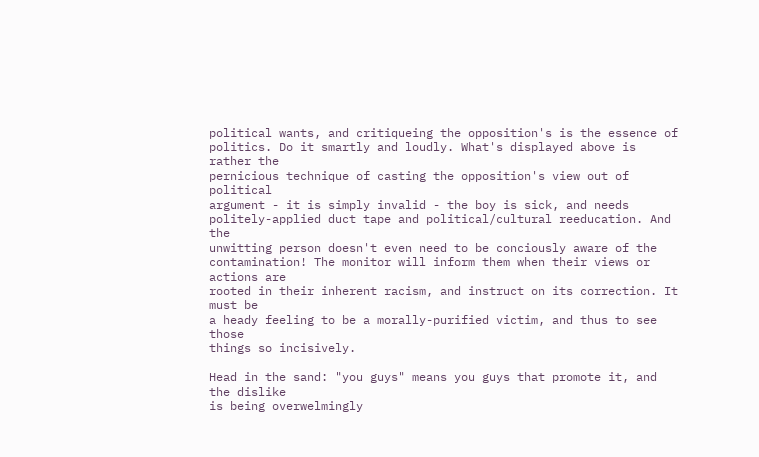political wants, and critiqueing the opposition's is the essence of
politics. Do it smartly and loudly. What's displayed above is rather the
pernicious technique of casting the opposition's view out of political
argument - it is simply invalid - the boy is sick, and needs
politely-applied duct tape and political/cultural reeducation. And the
unwitting person doesn't even need to be conciously aware of the
contamination! The monitor will inform them when their views or actions are
rooted in their inherent racism, and instruct on its correction. It must be
a heady feeling to be a morally-purified victim, and thus to see those
things so incisively.

Head in the sand: "you guys" means you guys that promote it, and the dislike
is being overwelmingly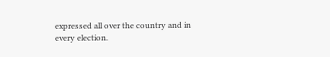expressed all over the country and in every election.